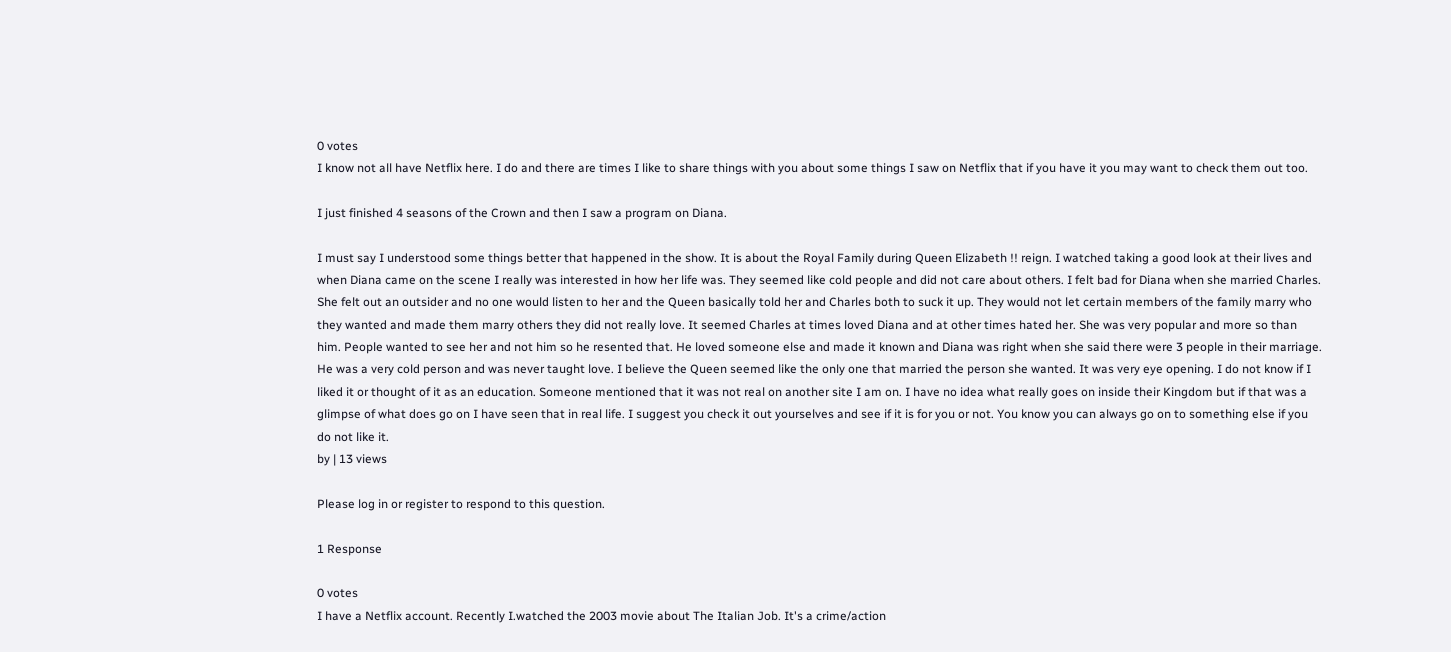0 votes
I know not all have Netflix here. I do and there are times I like to share things with you about some things I saw on Netflix that if you have it you may want to check them out too.

I just finished 4 seasons of the Crown and then I saw a program on Diana.

I must say I understood some things better that happened in the show. It is about the Royal Family during Queen Elizabeth !! reign. I watched taking a good look at their lives and when Diana came on the scene I really was interested in how her life was. They seemed like cold people and did not care about others. I felt bad for Diana when she married Charles. She felt out an outsider and no one would listen to her and the Queen basically told her and Charles both to suck it up. They would not let certain members of the family marry who they wanted and made them marry others they did not really love. It seemed Charles at times loved Diana and at other times hated her. She was very popular and more so than him. People wanted to see her and not him so he resented that. He loved someone else and made it known and Diana was right when she said there were 3 people in their marriage. He was a very cold person and was never taught love. I believe the Queen seemed like the only one that married the person she wanted. It was very eye opening. I do not know if I liked it or thought of it as an education. Someone mentioned that it was not real on another site I am on. I have no idea what really goes on inside their Kingdom but if that was a glimpse of what does go on I have seen that in real life. I suggest you check it out yourselves and see if it is for you or not. You know you can always go on to something else if you do not like it.
by | 13 views

Please log in or register to respond to this question.

1 Response

0 votes
I have a Netflix account. Recently I.watched the 2003 movie about The Italian Job. It's a crime/action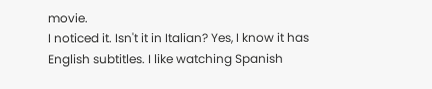movie.
I noticed it. Isn't it in Italian? Yes, I know it has English subtitles. I like watching Spanish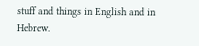stuff and things in English and in Hebrew.